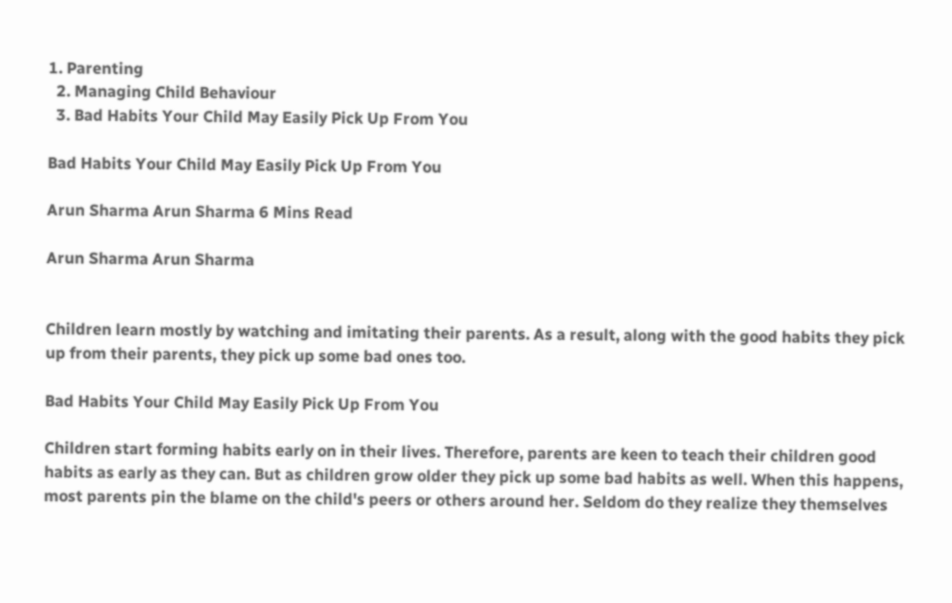1. Parenting
  2. Managing Child Behaviour
  3. Bad Habits Your Child May Easily Pick Up From You

Bad Habits Your Child May Easily Pick Up From You

Arun Sharma Arun Sharma 6 Mins Read

Arun Sharma Arun Sharma


Children learn mostly by watching and imitating their parents. As a result, along with the good habits they pick up from their parents, they pick up some bad ones too.

Bad Habits Your Child May Easily Pick Up From You

Children start forming habits early on in their lives. Therefore, parents are keen to teach their children good habits as early as they can. But as children grow older they pick up some bad habits as well. When this happens, most parents pin the blame on the child's peers or others around her. Seldom do they realize they themselves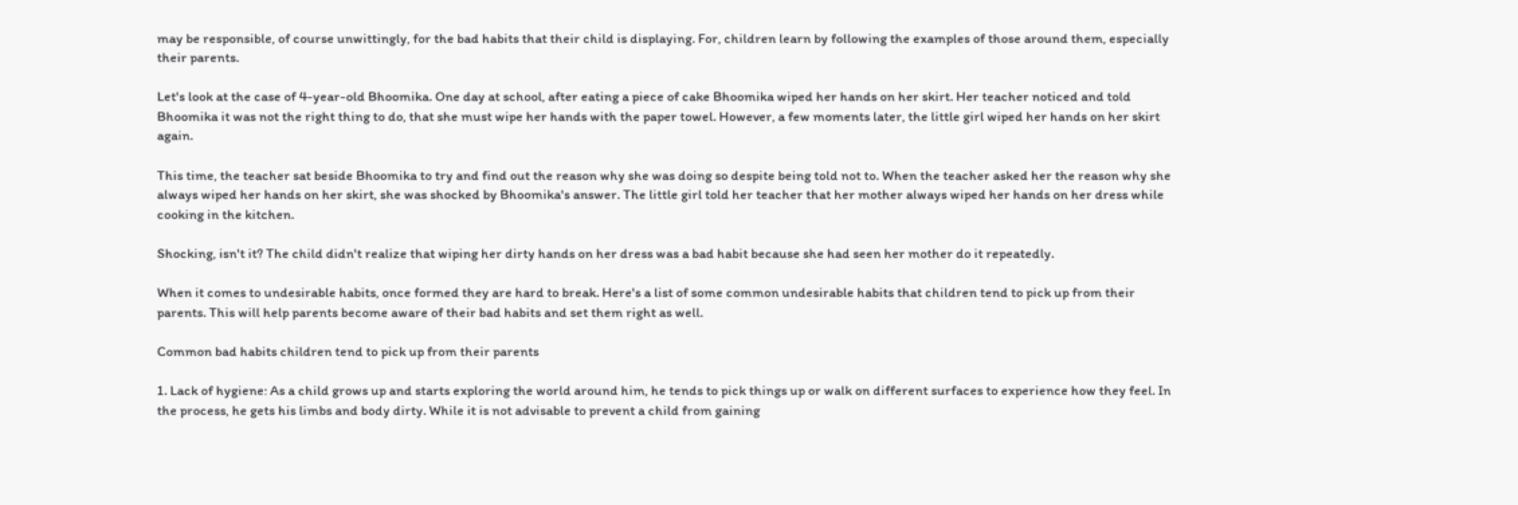may be responsible, of course unwittingly, for the bad habits that their child is displaying. For, children learn by following the examples of those around them, especially their parents.

Let's look at the case of 4-year-old Bhoomika. One day at school, after eating a piece of cake Bhoomika wiped her hands on her skirt. Her teacher noticed and told Bhoomika it was not the right thing to do, that she must wipe her hands with the paper towel. However, a few moments later, the little girl wiped her hands on her skirt again.

This time, the teacher sat beside Bhoomika to try and find out the reason why she was doing so despite being told not to. When the teacher asked her the reason why she always wiped her hands on her skirt, she was shocked by Bhoomika's answer. The little girl told her teacher that her mother always wiped her hands on her dress while cooking in the kitchen.

Shocking, isn't it? The child didn't realize that wiping her dirty hands on her dress was a bad habit because she had seen her mother do it repeatedly.

When it comes to undesirable habits, once formed they are hard to break. Here's a list of some common undesirable habits that children tend to pick up from their parents. This will help parents become aware of their bad habits and set them right as well.

Common bad habits children tend to pick up from their parents

1. Lack of hygiene: As a child grows up and starts exploring the world around him, he tends to pick things up or walk on different surfaces to experience how they feel. In the process, he gets his limbs and body dirty. While it is not advisable to prevent a child from gaining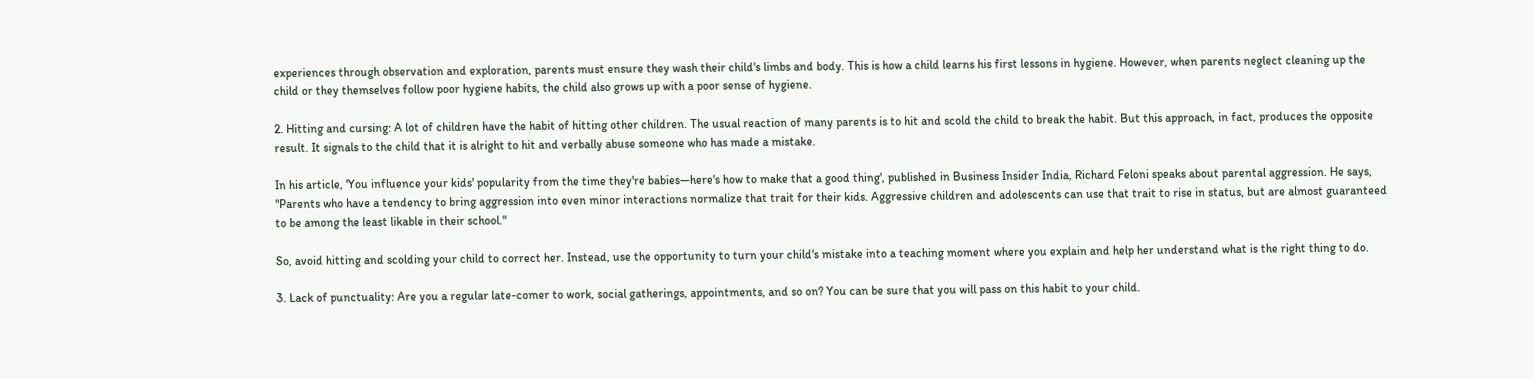experiences through observation and exploration, parents must ensure they wash their child's limbs and body. This is how a child learns his first lessons in hygiene. However, when parents neglect cleaning up the child or they themselves follow poor hygiene habits, the child also grows up with a poor sense of hygiene.

2. Hitting and cursing: A lot of children have the habit of hitting other children. The usual reaction of many parents is to hit and scold the child to break the habit. But this approach, in fact, produces the opposite result. It signals to the child that it is alright to hit and verbally abuse someone who has made a mistake.

In his article, 'You influence your kids' popularity from the time they're babies—here's how to make that a good thing', published in Business Insider India, Richard Feloni speaks about parental aggression. He says, "Parents who have a tendency to bring aggression into even minor interactions normalize that trait for their kids. Aggressive children and adolescents can use that trait to rise in status, but are almost guaranteed to be among the least likable in their school."

So, avoid hitting and scolding your child to correct her. Instead, use the opportunity to turn your child's mistake into a teaching moment where you explain and help her understand what is the right thing to do.

3. Lack of punctuality: Are you a regular late-comer to work, social gatherings, appointments, and so on? You can be sure that you will pass on this habit to your child.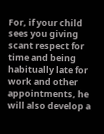For, if your child sees you giving scant respect for time and being habitually late for work and other appointments, he will also develop a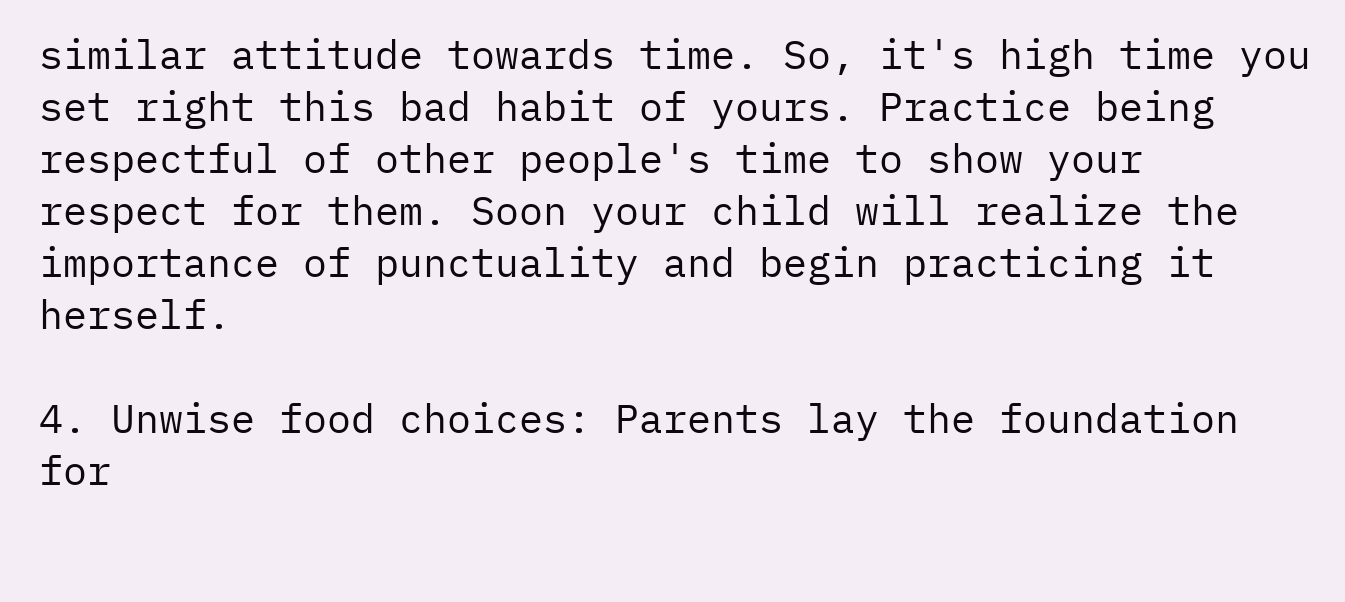similar attitude towards time. So, it's high time you set right this bad habit of yours. Practice being respectful of other people's time to show your respect for them. Soon your child will realize the importance of punctuality and begin practicing it herself.

4. Unwise food choices: Parents lay the foundation for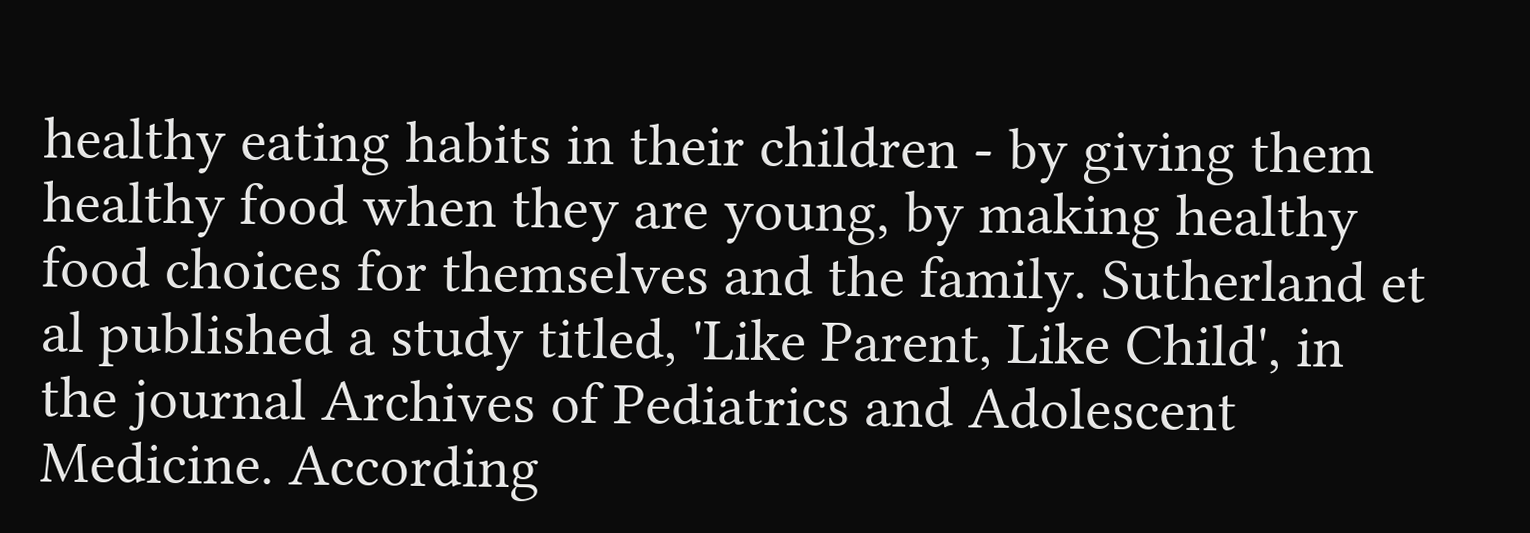healthy eating habits in their children - by giving them healthy food when they are young, by making healthy food choices for themselves and the family. Sutherland et al published a study titled, 'Like Parent, Like Child', in the journal Archives of Pediatrics and Adolescent Medicine. According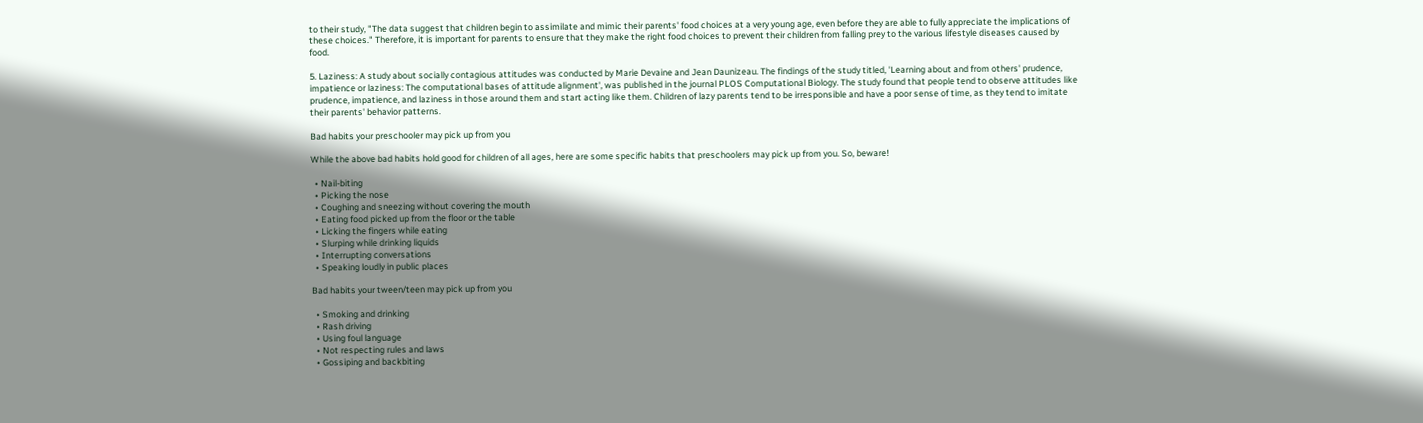to their study, "The data suggest that children begin to assimilate and mimic their parents' food choices at a very young age, even before they are able to fully appreciate the implications of these choices." Therefore, it is important for parents to ensure that they make the right food choices to prevent their children from falling prey to the various lifestyle diseases caused by food.

5. Laziness: A study about socially contagious attitudes was conducted by Marie Devaine and Jean Daunizeau. The findings of the study titled, 'Learning about and from others' prudence, impatience or laziness: The computational bases of attitude alignment', was published in the journal PLOS Computational Biology. The study found that people tend to observe attitudes like prudence, impatience, and laziness in those around them and start acting like them. Children of lazy parents tend to be irresponsible and have a poor sense of time, as they tend to imitate their parents' behavior patterns.

Bad habits your preschooler may pick up from you

While the above bad habits hold good for children of all ages, here are some specific habits that preschoolers may pick up from you. So, beware!

  • Nail-biting
  • Picking the nose
  • Coughing and sneezing without covering the mouth
  • Eating food picked up from the floor or the table
  • Licking the fingers while eating
  • Slurping while drinking liquids
  • Interrupting conversations
  • Speaking loudly in public places

Bad habits your tween/teen may pick up from you

  • Smoking and drinking
  • Rash driving
  • Using foul language
  • Not respecting rules and laws
  • Gossiping and backbiting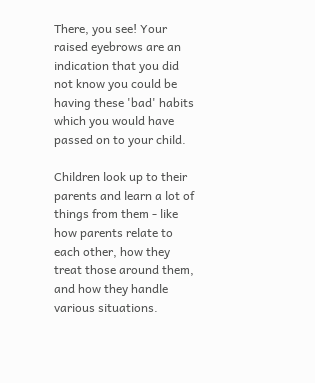There, you see! Your raised eyebrows are an indication that you did not know you could be having these 'bad' habits which you would have passed on to your child.

Children look up to their parents and learn a lot of things from them - like how parents relate to each other, how they treat those around them, and how they handle various situations.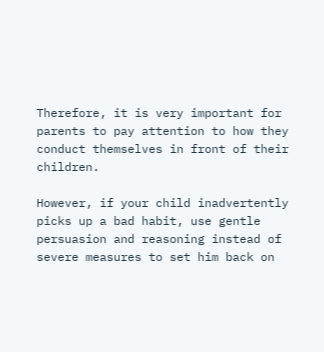Therefore, it is very important for parents to pay attention to how they conduct themselves in front of their children.

However, if your child inadvertently picks up a bad habit, use gentle persuasion and reasoning instead of severe measures to set him back on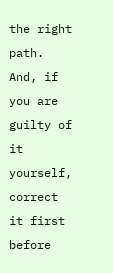the right path. And, if you are guilty of it yourself, correct it first before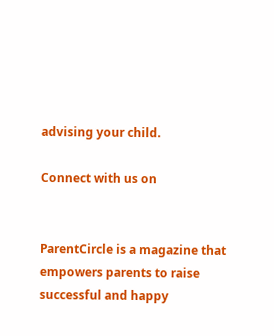advising your child.

Connect with us on


ParentCircle is a magazine that empowers parents to raise successful and happy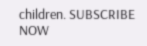children. SUBSCRIBE NOW